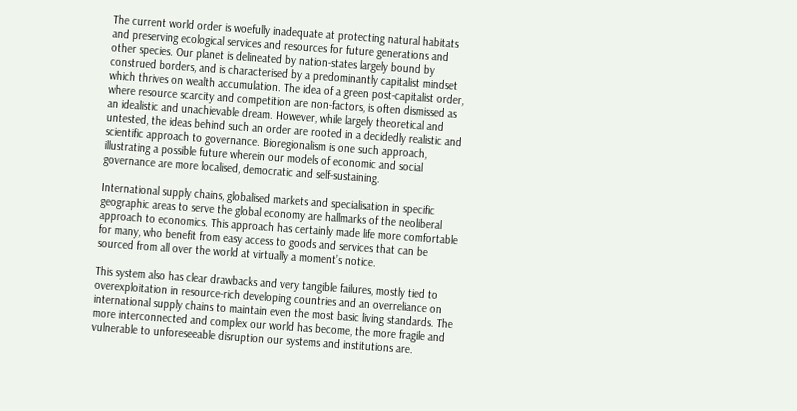The current world order is woefully inadequate at protecting natural habitats and preserving ecological services and resources for future generations and other species. Our planet is delineated by nation-states largely bound by construed borders, and is characterised by a predominantly capitalist mindset which thrives on wealth accumulation. The idea of a green post-capitalist order, where resource scarcity and competition are non-factors, is often dismissed as an idealistic and unachievable dream. However, while largely theoretical and untested, the ideas behind such an order are rooted in a decidedly realistic and scientific approach to governance. Bioregionalism is one such approach, illustrating a possible future wherein our models of economic and social governance are more localised, democratic and self-sustaining.

International supply chains, globalised markets and specialisation in specific geographic areas to serve the global economy are hallmarks of the neoliberal approach to economics. This approach has certainly made life more comfortable for many, who benefit from easy access to goods and services that can be sourced from all over the world at virtually a moment’s notice.

This system also has clear drawbacks and very tangible failures, mostly tied to overexploitation in resource-rich developing countries and an overreliance on international supply chains to maintain even the most basic living standards. The more interconnected and complex our world has become, the more fragile and vulnerable to unforeseeable disruption our systems and institutions are.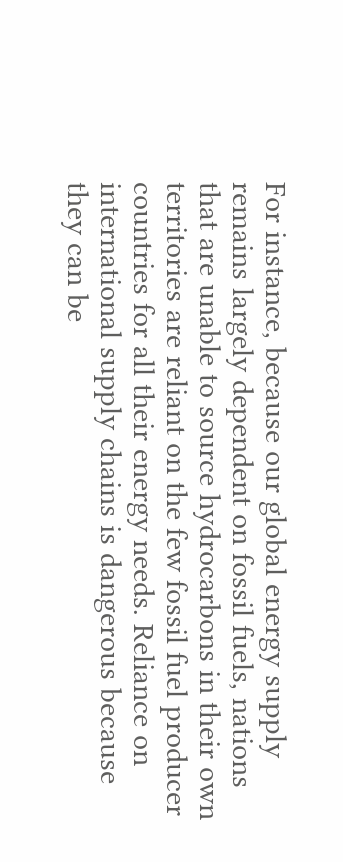For instance, because our global energy supply remains largely dependent on fossil fuels, nations that are unable to source hydrocarbons in their own territories are reliant on the few fossil fuel producer countries for all their energy needs. Reliance on international supply chains is dangerous because they can be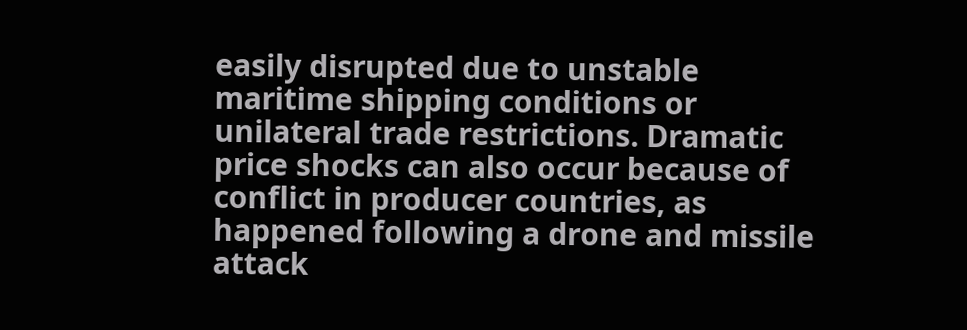easily disrupted due to unstable maritime shipping conditions or unilateral trade restrictions. Dramatic price shocks can also occur because of conflict in producer countries, as happened following a drone and missile attack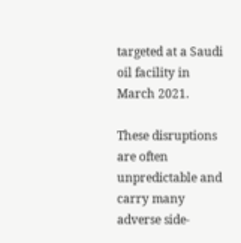targeted at a Saudi oil facility in March 2021.

These disruptions are often unpredictable and carry many adverse side-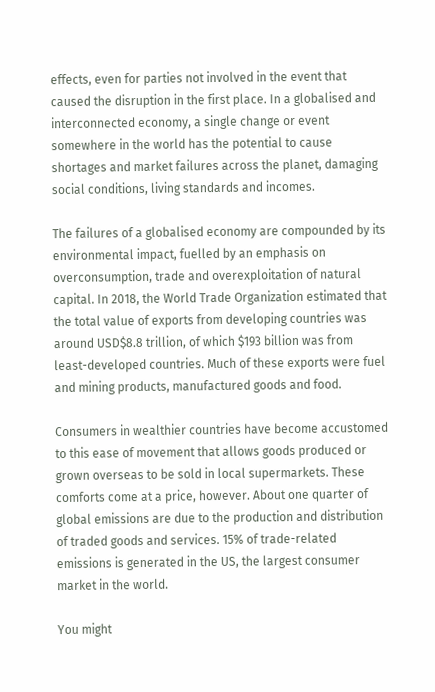effects, even for parties not involved in the event that caused the disruption in the first place. In a globalised and interconnected economy, a single change or event somewhere in the world has the potential to cause shortages and market failures across the planet, damaging social conditions, living standards and incomes.

The failures of a globalised economy are compounded by its environmental impact, fuelled by an emphasis on overconsumption, trade and overexploitation of natural capital. In 2018, the World Trade Organization estimated that the total value of exports from developing countries was around USD$8.8 trillion, of which $193 billion was from least-developed countries. Much of these exports were fuel and mining products, manufactured goods and food.

Consumers in wealthier countries have become accustomed to this ease of movement that allows goods produced or grown overseas to be sold in local supermarkets. These comforts come at a price, however. About one quarter of global emissions are due to the production and distribution of traded goods and services. 15% of trade-related emissions is generated in the US, the largest consumer market in the world.

You might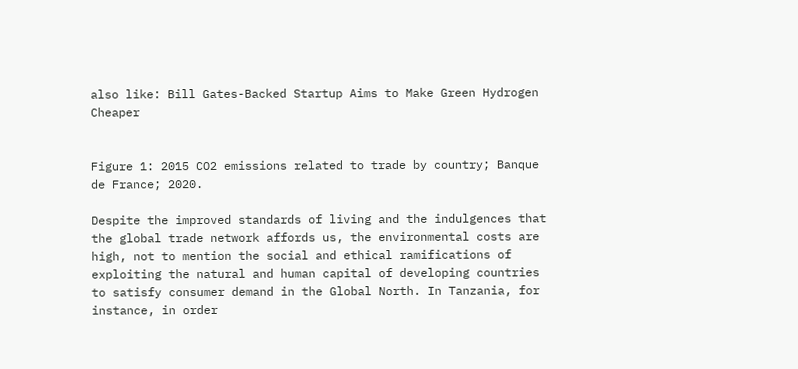also like: Bill Gates-Backed Startup Aims to Make Green Hydrogen Cheaper


Figure 1: 2015 CO2 emissions related to trade by country; Banque de France; 2020.

Despite the improved standards of living and the indulgences that the global trade network affords us, the environmental costs are high, not to mention the social and ethical ramifications of exploiting the natural and human capital of developing countries to satisfy consumer demand in the Global North. In Tanzania, for instance, in order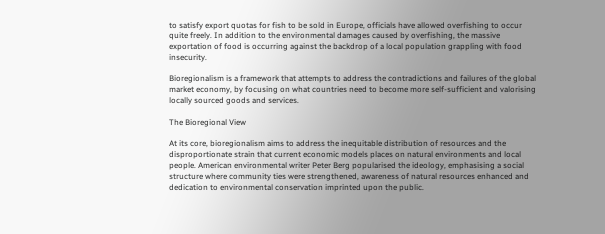to satisfy export quotas for fish to be sold in Europe, officials have allowed overfishing to occur quite freely. In addition to the environmental damages caused by overfishing, the massive exportation of food is occurring against the backdrop of a local population grappling with food insecurity.

Bioregionalism is a framework that attempts to address the contradictions and failures of the global market economy, by focusing on what countries need to become more self-sufficient and valorising locally sourced goods and services.

The Bioregional View

At its core, bioregionalism aims to address the inequitable distribution of resources and the disproportionate strain that current economic models places on natural environments and local people. American environmental writer Peter Berg popularised the ideology, emphasising a social structure where community ties were strengthened, awareness of natural resources enhanced and dedication to environmental conservation imprinted upon the public.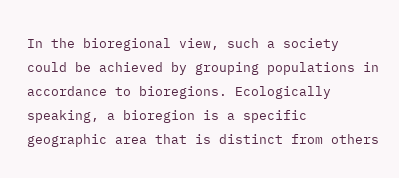In the bioregional view, such a society could be achieved by grouping populations in accordance to bioregions. Ecologically speaking, a bioregion is a specific geographic area that is distinct from others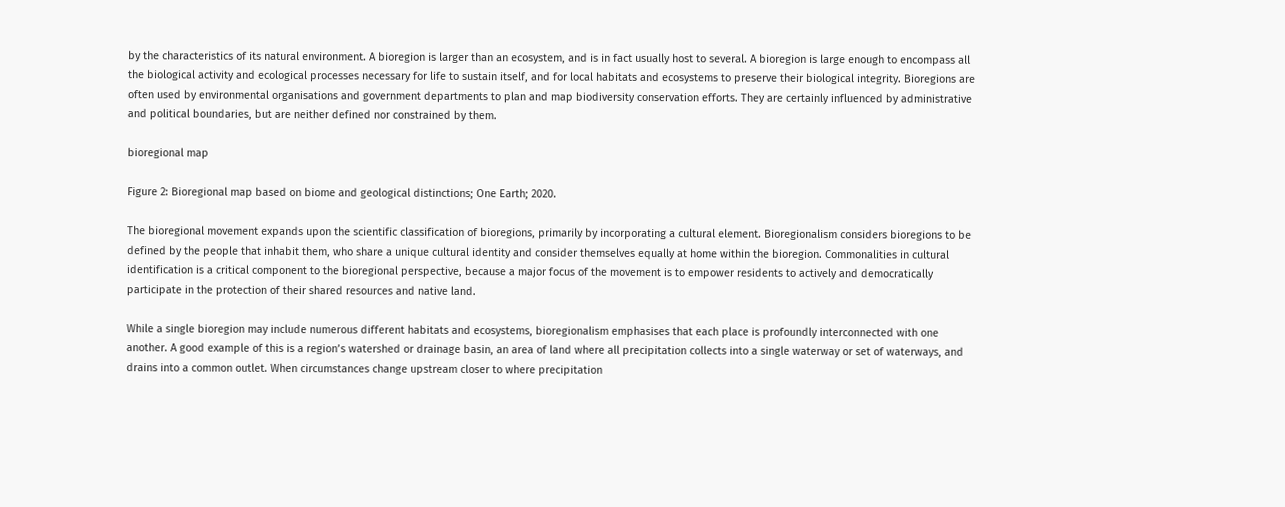by the characteristics of its natural environment. A bioregion is larger than an ecosystem, and is in fact usually host to several. A bioregion is large enough to encompass all the biological activity and ecological processes necessary for life to sustain itself, and for local habitats and ecosystems to preserve their biological integrity. Bioregions are often used by environmental organisations and government departments to plan and map biodiversity conservation efforts. They are certainly influenced by administrative and political boundaries, but are neither defined nor constrained by them.

bioregional map

Figure 2: Bioregional map based on biome and geological distinctions; One Earth; 2020.

The bioregional movement expands upon the scientific classification of bioregions, primarily by incorporating a cultural element. Bioregionalism considers bioregions to be defined by the people that inhabit them, who share a unique cultural identity and consider themselves equally at home within the bioregion. Commonalities in cultural identification is a critical component to the bioregional perspective, because a major focus of the movement is to empower residents to actively and democratically participate in the protection of their shared resources and native land.

While a single bioregion may include numerous different habitats and ecosystems, bioregionalism emphasises that each place is profoundly interconnected with one another. A good example of this is a region’s watershed or drainage basin, an area of land where all precipitation collects into a single waterway or set of waterways, and drains into a common outlet. When circumstances change upstream closer to where precipitation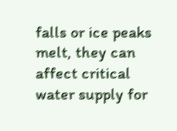falls or ice peaks melt, they can affect critical water supply for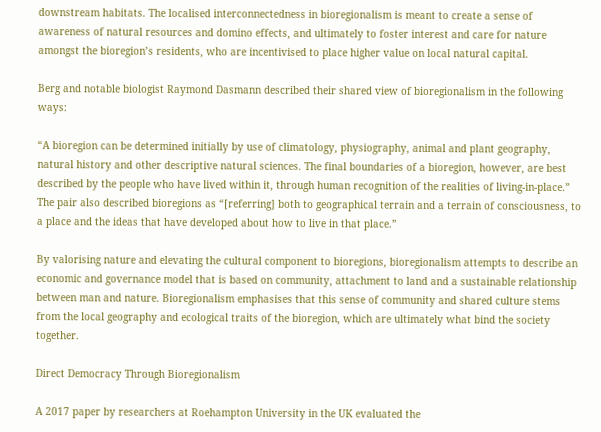downstream habitats. The localised interconnectedness in bioregionalism is meant to create a sense of awareness of natural resources and domino effects, and ultimately to foster interest and care for nature amongst the bioregion’s residents, who are incentivised to place higher value on local natural capital.

Berg and notable biologist Raymond Dasmann described their shared view of bioregionalism in the following ways:

“A bioregion can be determined initially by use of climatology, physiography, animal and plant geography, natural history and other descriptive natural sciences. The final boundaries of a bioregion, however, are best described by the people who have lived within it, through human recognition of the realities of living-in-place.” The pair also described bioregions as “[referring] both to geographical terrain and a terrain of consciousness, to a place and the ideas that have developed about how to live in that place.”

By valorising nature and elevating the cultural component to bioregions, bioregionalism attempts to describe an economic and governance model that is based on community, attachment to land and a sustainable relationship between man and nature. Bioregionalism emphasises that this sense of community and shared culture stems from the local geography and ecological traits of the bioregion, which are ultimately what bind the society together.

Direct Democracy Through Bioregionalism

A 2017 paper by researchers at Roehampton University in the UK evaluated the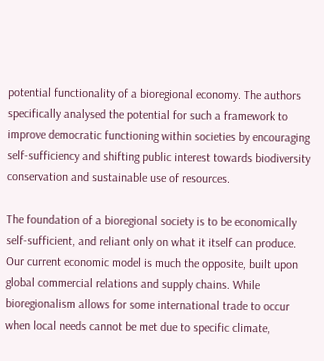potential functionality of a bioregional economy. The authors specifically analysed the potential for such a framework to improve democratic functioning within societies by encouraging self-sufficiency and shifting public interest towards biodiversity conservation and sustainable use of resources.

The foundation of a bioregional society is to be economically self-sufficient, and reliant only on what it itself can produce. Our current economic model is much the opposite, built upon global commercial relations and supply chains. While bioregionalism allows for some international trade to occur when local needs cannot be met due to specific climate,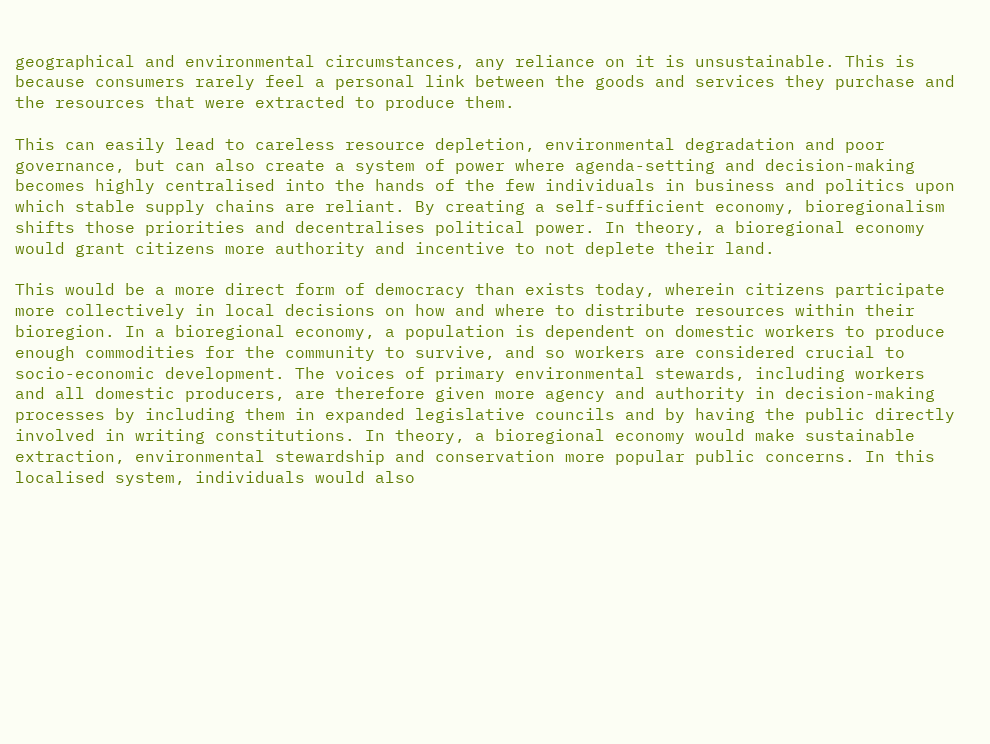geographical and environmental circumstances, any reliance on it is unsustainable. This is because consumers rarely feel a personal link between the goods and services they purchase and the resources that were extracted to produce them.

This can easily lead to careless resource depletion, environmental degradation and poor governance, but can also create a system of power where agenda-setting and decision-making becomes highly centralised into the hands of the few individuals in business and politics upon which stable supply chains are reliant. By creating a self-sufficient economy, bioregionalism shifts those priorities and decentralises political power. In theory, a bioregional economy would grant citizens more authority and incentive to not deplete their land.

This would be a more direct form of democracy than exists today, wherein citizens participate more collectively in local decisions on how and where to distribute resources within their bioregion. In a bioregional economy, a population is dependent on domestic workers to produce enough commodities for the community to survive, and so workers are considered crucial to socio-economic development. The voices of primary environmental stewards, including workers and all domestic producers, are therefore given more agency and authority in decision-making processes by including them in expanded legislative councils and by having the public directly involved in writing constitutions. In theory, a bioregional economy would make sustainable extraction, environmental stewardship and conservation more popular public concerns. In this localised system, individuals would also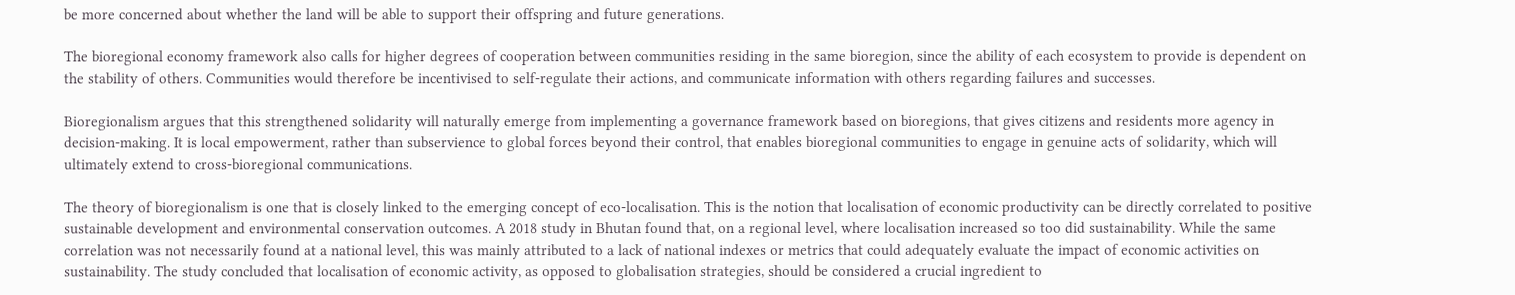be more concerned about whether the land will be able to support their offspring and future generations.

The bioregional economy framework also calls for higher degrees of cooperation between communities residing in the same bioregion, since the ability of each ecosystem to provide is dependent on the stability of others. Communities would therefore be incentivised to self-regulate their actions, and communicate information with others regarding failures and successes.

Bioregionalism argues that this strengthened solidarity will naturally emerge from implementing a governance framework based on bioregions, that gives citizens and residents more agency in decision-making. It is local empowerment, rather than subservience to global forces beyond their control, that enables bioregional communities to engage in genuine acts of solidarity, which will ultimately extend to cross-bioregional communications.

The theory of bioregionalism is one that is closely linked to the emerging concept of eco-localisation. This is the notion that localisation of economic productivity can be directly correlated to positive sustainable development and environmental conservation outcomes. A 2018 study in Bhutan found that, on a regional level, where localisation increased so too did sustainability. While the same correlation was not necessarily found at a national level, this was mainly attributed to a lack of national indexes or metrics that could adequately evaluate the impact of economic activities on sustainability. The study concluded that localisation of economic activity, as opposed to globalisation strategies, should be considered a crucial ingredient to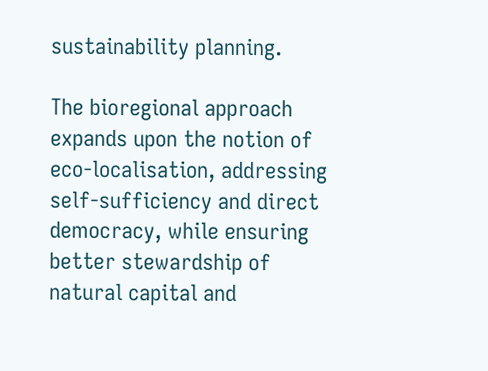sustainability planning.

The bioregional approach expands upon the notion of eco-localisation, addressing self-sufficiency and direct democracy, while ensuring better stewardship of natural capital and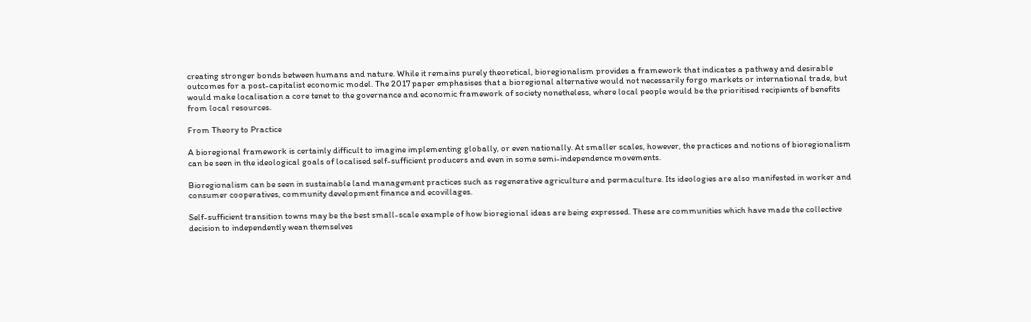creating stronger bonds between humans and nature. While it remains purely theoretical, bioregionalism provides a framework that indicates a pathway and desirable outcomes for a post-capitalist economic model. The 2017 paper emphasises that a bioregional alternative would not necessarily forgo markets or international trade, but would make localisation a core tenet to the governance and economic framework of society nonetheless, where local people would be the prioritised recipients of benefits from local resources.

From Theory to Practice

A bioregional framework is certainly difficult to imagine implementing globally, or even nationally. At smaller scales, however, the practices and notions of bioregionalism can be seen in the ideological goals of localised self-sufficient producers and even in some semi-independence movements.

Bioregionalism can be seen in sustainable land management practices such as regenerative agriculture and permaculture. Its ideologies are also manifested in worker and consumer cooperatives, community development finance and ecovillages.

Self-sufficient transition towns may be the best small-scale example of how bioregional ideas are being expressed. These are communities which have made the collective decision to independently wean themselves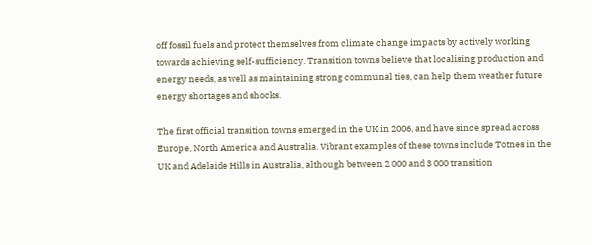off fossil fuels and protect themselves from climate change impacts by actively working towards achieving self-sufficiency. Transition towns believe that localising production and energy needs, as well as maintaining strong communal ties, can help them weather future energy shortages and shocks.

The first official transition towns emerged in the UK in 2006, and have since spread across Europe, North America and Australia. Vibrant examples of these towns include Totnes in the UK and Adelaide Hills in Australia, although between 2 000 and 3 000 transition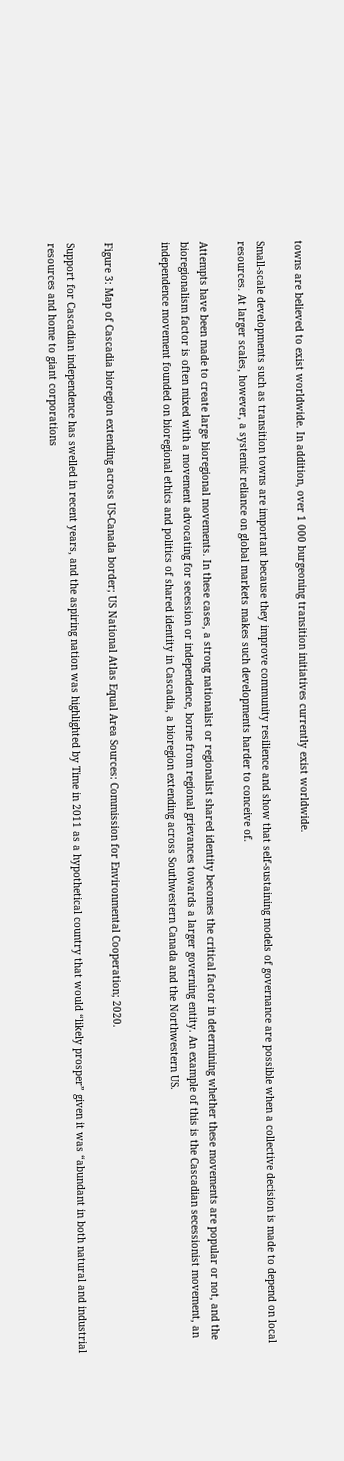towns are believed to exist worldwide. In addition, over 1 000 burgeoning transition initiatives currently exist worldwide.

Small-scale developments such as transition towns are important because they improve community resilience and show that self-sustaining models of governance are possible when a collective decision is made to depend on local resources. At larger scales, however, a systemic reliance on global markets makes such developments harder to conceive of.

Attempts have been made to create large bioregional movements. In these cases, a strong nationalist or regionalist shared identity becomes the critical factor in determining whether these movements are popular or not, and the bioregionalism factor is often mixed with a movement advocating for secession or independence, borne from regional grievances towards a larger governing entity. An example of this is the Cascadian secessionist movement, an independence movement founded on bioregional ethics and politics of shared identity in Cascadia, a bioregion extending across Southwestern Canada and the Northwestern US.


Figure 3: Map of Cascadia bioregion extending across US-Canada border; US National Atlas Equal Area Sources: Commission for Environmental Cooperation; 2020.

Support for Cascadian independence has swelled in recent years, and the aspiring nation was highlighted by Time in 2011 as a hypothetical country that would “likely prosper” given it was “abundant in both natural and industrial resources and home to giant corporations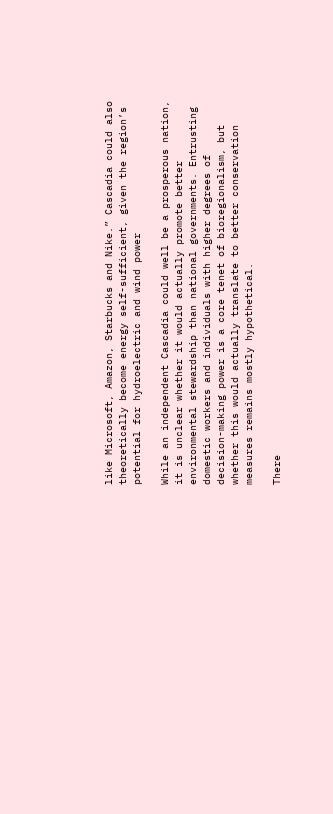like Microsoft, Amazon, Starbucks and Nike.” Cascadia could also theoretically become energy self-sufficient, given the region’s potential for hydroelectric and wind power

While an independent Cascadia could well be a prosperous nation, it is unclear whether it would actually promote better environmental stewardship than national governments. Entrusting domestic workers and individuals with higher degrees of decision-making power is a core tenet of bioregionalism, but whether this would actually translate to better conservation measures remains mostly hypothetical.

There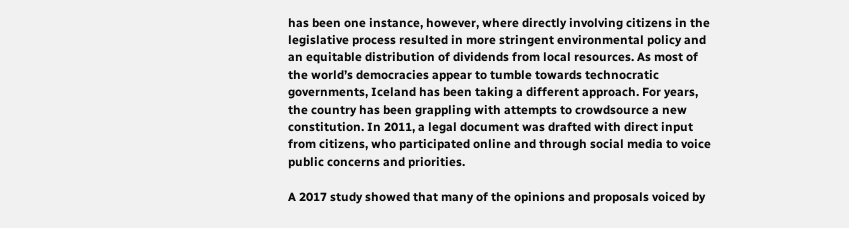has been one instance, however, where directly involving citizens in the legislative process resulted in more stringent environmental policy and an equitable distribution of dividends from local resources. As most of the world’s democracies appear to tumble towards technocratic governments, Iceland has been taking a different approach. For years, the country has been grappling with attempts to crowdsource a new constitution. In 2011, a legal document was drafted with direct input from citizens, who participated online and through social media to voice public concerns and priorities.

A 2017 study showed that many of the opinions and proposals voiced by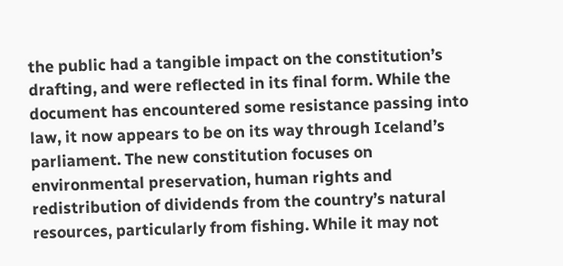the public had a tangible impact on the constitution’s drafting, and were reflected in its final form. While the document has encountered some resistance passing into law, it now appears to be on its way through Iceland’s parliament. The new constitution focuses on environmental preservation, human rights and redistribution of dividends from the country’s natural resources, particularly from fishing. While it may not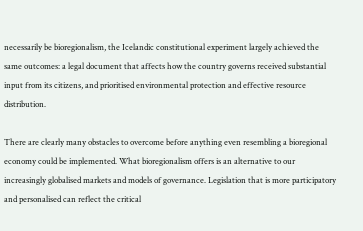necessarily be bioregionalism, the Icelandic constitutional experiment largely achieved the same outcomes: a legal document that affects how the country governs received substantial input from its citizens, and prioritised environmental protection and effective resource distribution.

There are clearly many obstacles to overcome before anything even resembling a bioregional economy could be implemented. What bioregionalism offers is an alternative to our increasingly globalised markets and models of governance. Legislation that is more participatory and personalised can reflect the critical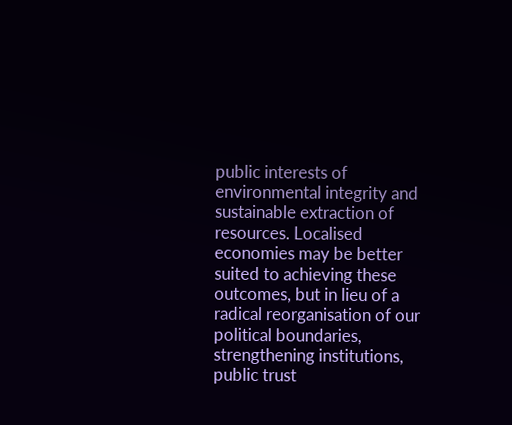public interests of environmental integrity and sustainable extraction of resources. Localised economies may be better suited to achieving these outcomes, but in lieu of a radical reorganisation of our political boundaries, strengthening institutions, public trust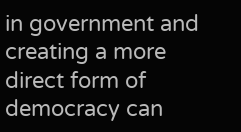in government and creating a more direct form of democracy can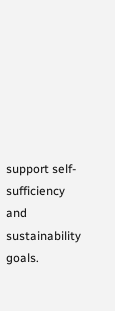support self-sufficiency and sustainability goals.